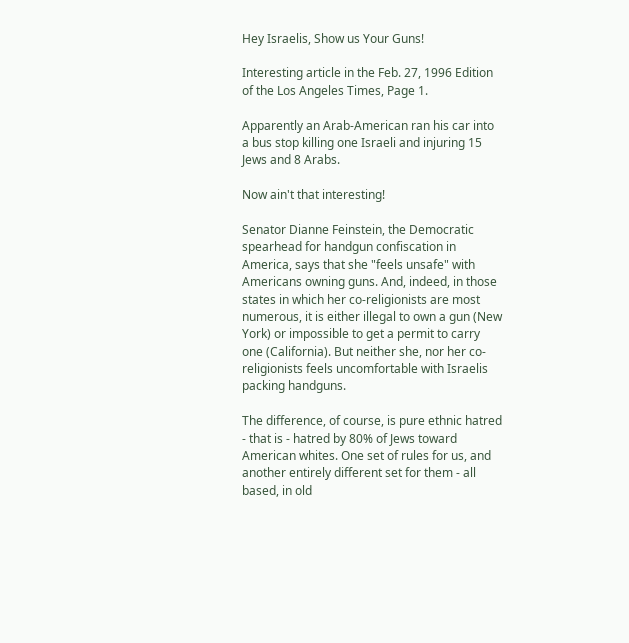Hey Israelis, Show us Your Guns!

Interesting article in the Feb. 27, 1996 Edition of the Los Angeles Times, Page 1.

Apparently an Arab-American ran his car into a bus stop killing one Israeli and injuring 15 Jews and 8 Arabs.

Now ain't that interesting!

Senator Dianne Feinstein, the Democratic spearhead for handgun confiscation in America, says that she "feels unsafe" with Americans owning guns. And, indeed, in those states in which her co-religionists are most numerous, it is either illegal to own a gun (New York) or impossible to get a permit to carry one (California). But neither she, nor her co-religionists feels uncomfortable with Israelis packing handguns.

The difference, of course, is pure ethnic hatred - that is - hatred by 80% of Jews toward American whites. One set of rules for us, and another entirely different set for them - all based, in old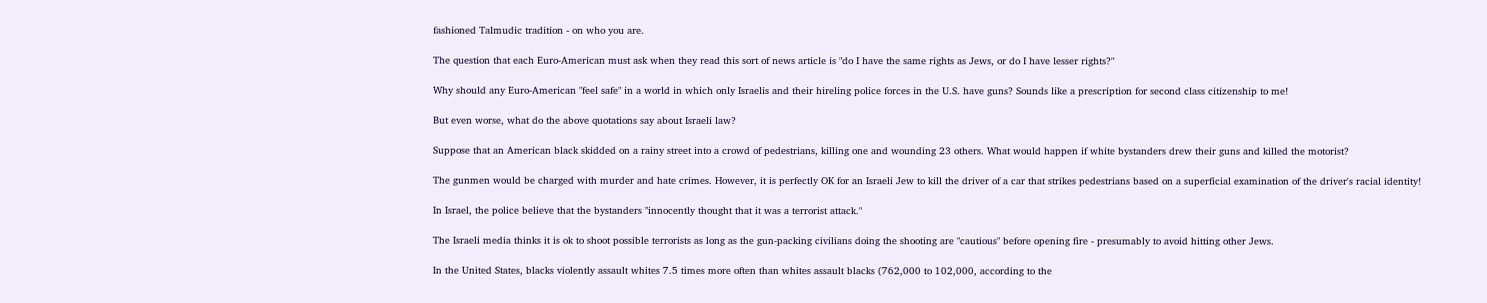fashioned Talmudic tradition - on who you are.

The question that each Euro-American must ask when they read this sort of news article is "do I have the same rights as Jews, or do I have lesser rights?"

Why should any Euro-American "feel safe" in a world in which only Israelis and their hireling police forces in the U.S. have guns? Sounds like a prescription for second class citizenship to me!

But even worse, what do the above quotations say about Israeli law?

Suppose that an American black skidded on a rainy street into a crowd of pedestrians, killing one and wounding 23 others. What would happen if white bystanders drew their guns and killed the motorist?

The gunmen would be charged with murder and hate crimes. However, it is perfectly OK for an Israeli Jew to kill the driver of a car that strikes pedestrians based on a superficial examination of the driver's racial identity!

In Israel, the police believe that the bystanders "innocently thought that it was a terrorist attack."

The Israeli media thinks it is ok to shoot possible terrorists as long as the gun-packing civilians doing the shooting are "cautious" before opening fire - presumably to avoid hitting other Jews.

In the United States, blacks violently assault whites 7.5 times more often than whites assault blacks (762,000 to 102,000, according to the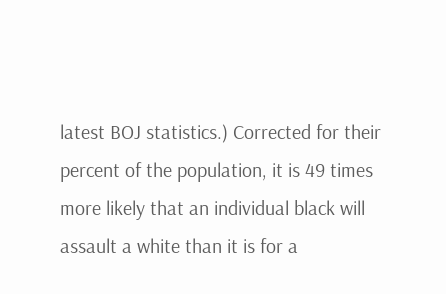latest BOJ statistics.) Corrected for their percent of the population, it is 49 times more likely that an individual black will assault a white than it is for a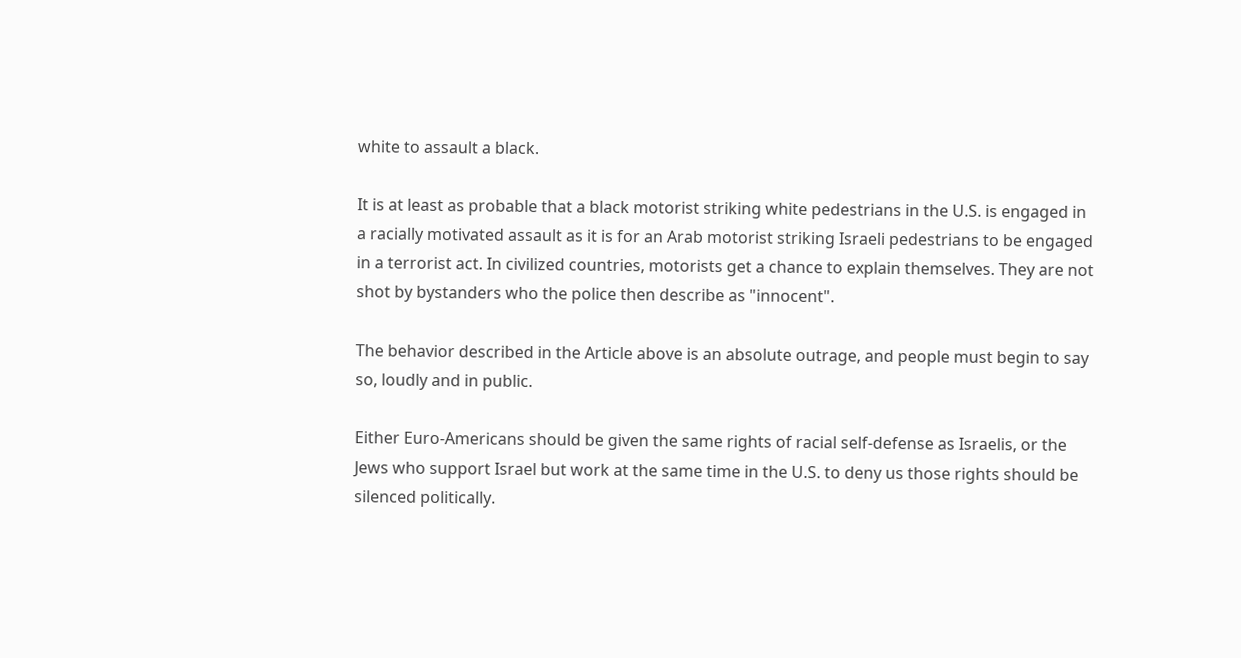white to assault a black.

It is at least as probable that a black motorist striking white pedestrians in the U.S. is engaged in a racially motivated assault as it is for an Arab motorist striking Israeli pedestrians to be engaged in a terrorist act. In civilized countries, motorists get a chance to explain themselves. They are not shot by bystanders who the police then describe as "innocent".

The behavior described in the Article above is an absolute outrage, and people must begin to say so, loudly and in public.

Either Euro-Americans should be given the same rights of racial self-defense as Israelis, or the Jews who support Israel but work at the same time in the U.S. to deny us those rights should be silenced politically.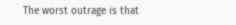The worst outrage is that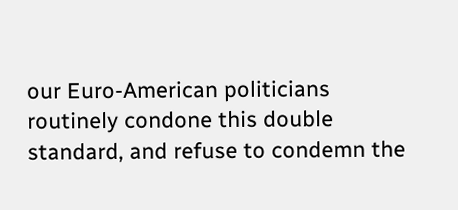our Euro-American politicians routinely condone this double standard, and refuse to condemn the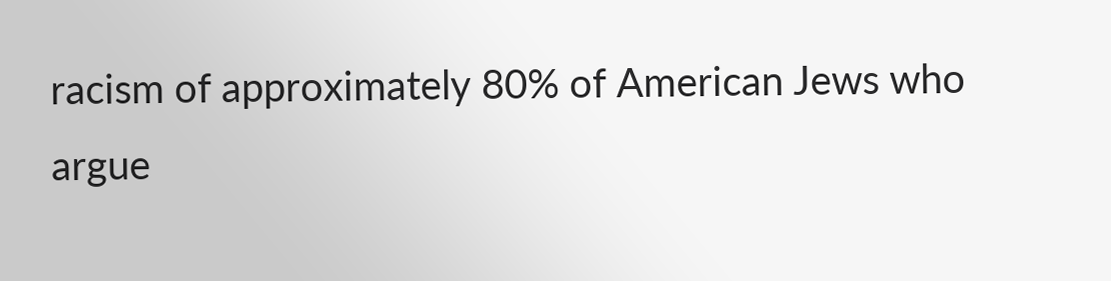racism of approximately 80% of American Jews who argue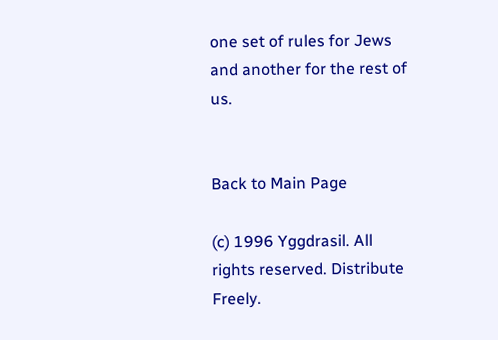one set of rules for Jews and another for the rest of us.


Back to Main Page

(c) 1996 Yggdrasil. All rights reserved. Distribute Freely.